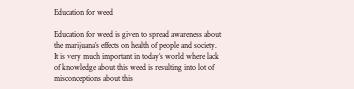Education for weed

Education for weed is given to spread awareness about the marijuana’s effects on health of people and society. It is very much important in today’s world where lack of knowledge about this weed is resulting into lot of misconceptions about this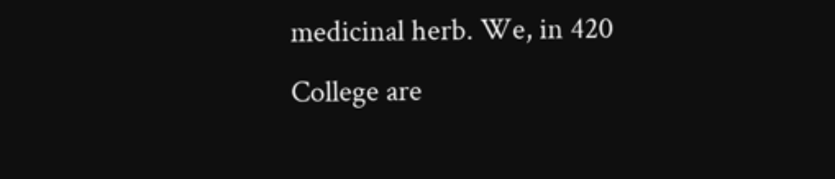medicinal herb. We, in 420 College are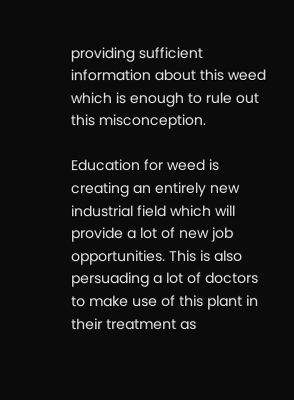providing sufficient information about this weed which is enough to rule out this misconception.

Education for weed is creating an entirely new industrial field which will provide a lot of new job opportunities. This is also persuading a lot of doctors to make use of this plant in their treatment as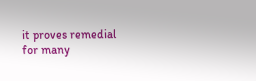it proves remedial for many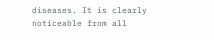diseases. It is clearly noticeable from all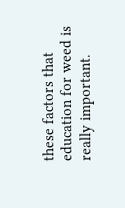these factors that education for weed is really important.